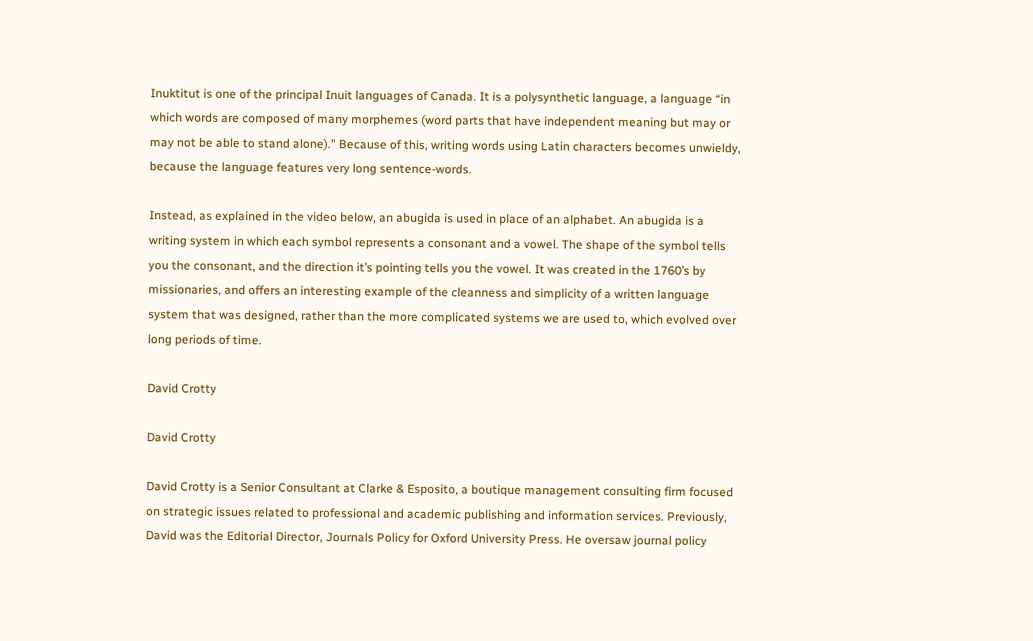Inuktitut is one of the principal Inuit languages of Canada. It is a polysynthetic language, a language “in which words are composed of many morphemes (word parts that have independent meaning but may or may not be able to stand alone).” Because of this, writing words using Latin characters becomes unwieldy, because the language features very long sentence-words.

Instead, as explained in the video below, an abugida is used in place of an alphabet. An abugida is a writing system in which each symbol represents a consonant and a vowel. The shape of the symbol tells you the consonant, and the direction it’s pointing tells you the vowel. It was created in the 1760’s by missionaries, and offers an interesting example of the cleanness and simplicity of a written language system that was designed, rather than the more complicated systems we are used to, which evolved over long periods of time.

David Crotty

David Crotty

David Crotty is a Senior Consultant at Clarke & Esposito, a boutique management consulting firm focused on strategic issues related to professional and academic publishing and information services. Previously, David was the Editorial Director, Journals Policy for Oxford University Press. He oversaw journal policy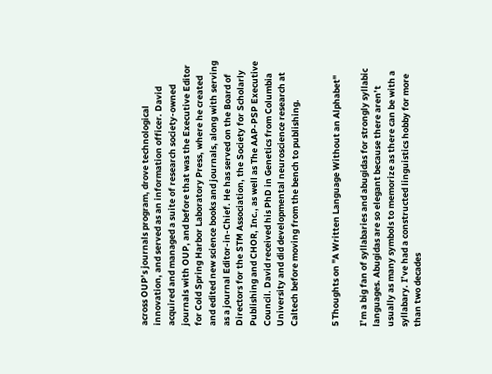across OUP’s journals program, drove technological innovation, and served as an information officer. David acquired and managed a suite of research society-owned journals with OUP, and before that was the Executive Editor for Cold Spring Harbor Laboratory Press, where he created and edited new science books and journals, along with serving as a journal Editor-in-Chief. He has served on the Board of Directors for the STM Association, the Society for Scholarly Publishing and CHOR, Inc., as well as The AAP-PSP Executive Council. David received his PhD in Genetics from Columbia University and did developmental neuroscience research at Caltech before moving from the bench to publishing.


5 Thoughts on "A Written Language Without an Alphabet"

I’m a big fan of syllabaries and abugidas for strongly syllabic languages. Abugidas are so elegant because there aren’t usually as many symbols to memorize as there can be with a syllabary. I’ve had a constructed linguistics hobby for more than two decades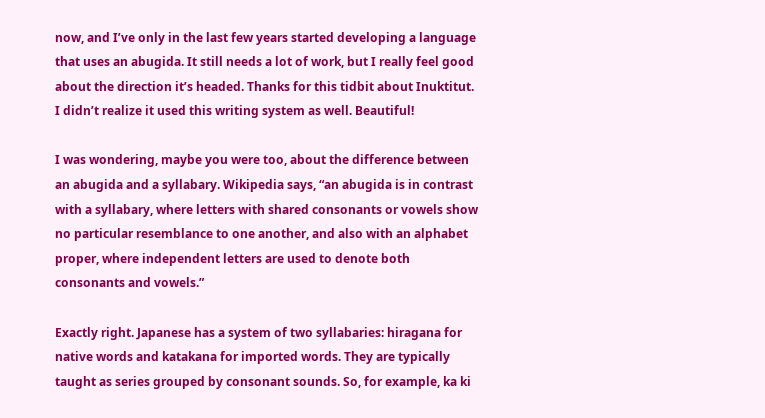now, and I’ve only in the last few years started developing a language that uses an abugida. It still needs a lot of work, but I really feel good about the direction it’s headed. Thanks for this tidbit about Inuktitut. I didn’t realize it used this writing system as well. Beautiful!

I was wondering, maybe you were too, about the difference between an abugida and a syllabary. Wikipedia says, “an abugida is in contrast with a syllabary, where letters with shared consonants or vowels show no particular resemblance to one another, and also with an alphabet proper, where independent letters are used to denote both consonants and vowels.”

Exactly right. Japanese has a system of two syllabaries: hiragana for native words and katakana for imported words. They are typically taught as series grouped by consonant sounds. So, for example, ka ki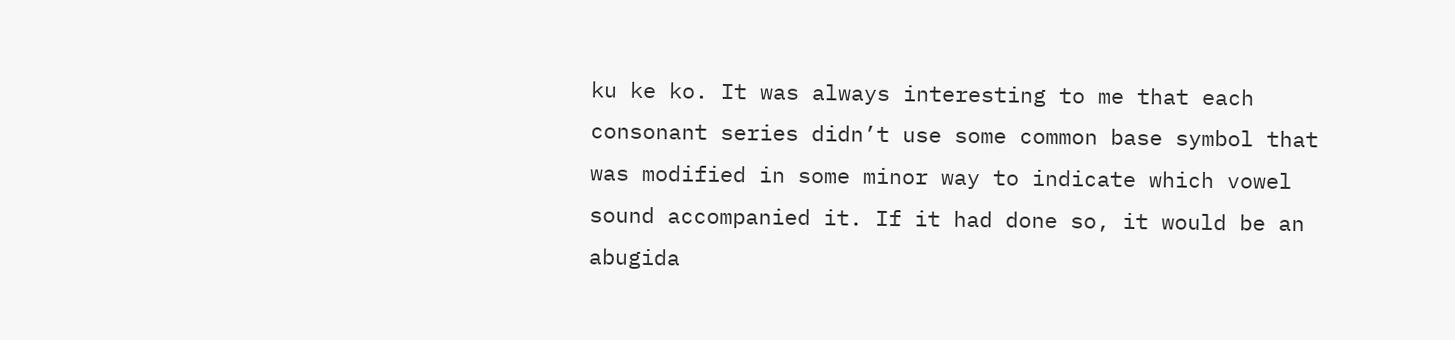ku ke ko. It was always interesting to me that each consonant series didn’t use some common base symbol that was modified in some minor way to indicate which vowel sound accompanied it. If it had done so, it would be an abugida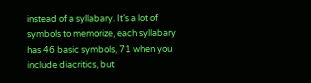instead of a syllabary. It’s a lot of symbols to memorize, each syllabary has 46 basic symbols, 71 when you include diacritics, but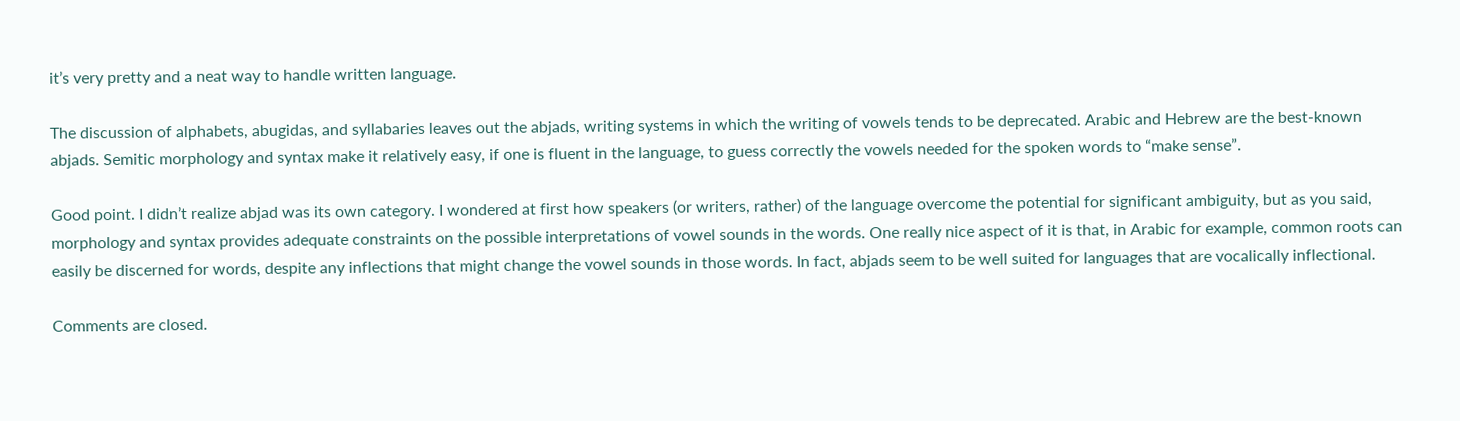it’s very pretty and a neat way to handle written language.

The discussion of alphabets, abugidas, and syllabaries leaves out the abjads, writing systems in which the writing of vowels tends to be deprecated. Arabic and Hebrew are the best-known abjads. Semitic morphology and syntax make it relatively easy, if one is fluent in the language, to guess correctly the vowels needed for the spoken words to “make sense”.

Good point. I didn’t realize abjad was its own category. I wondered at first how speakers (or writers, rather) of the language overcome the potential for significant ambiguity, but as you said, morphology and syntax provides adequate constraints on the possible interpretations of vowel sounds in the words. One really nice aspect of it is that, in Arabic for example, common roots can easily be discerned for words, despite any inflections that might change the vowel sounds in those words. In fact, abjads seem to be well suited for languages that are vocalically inflectional.

Comments are closed.